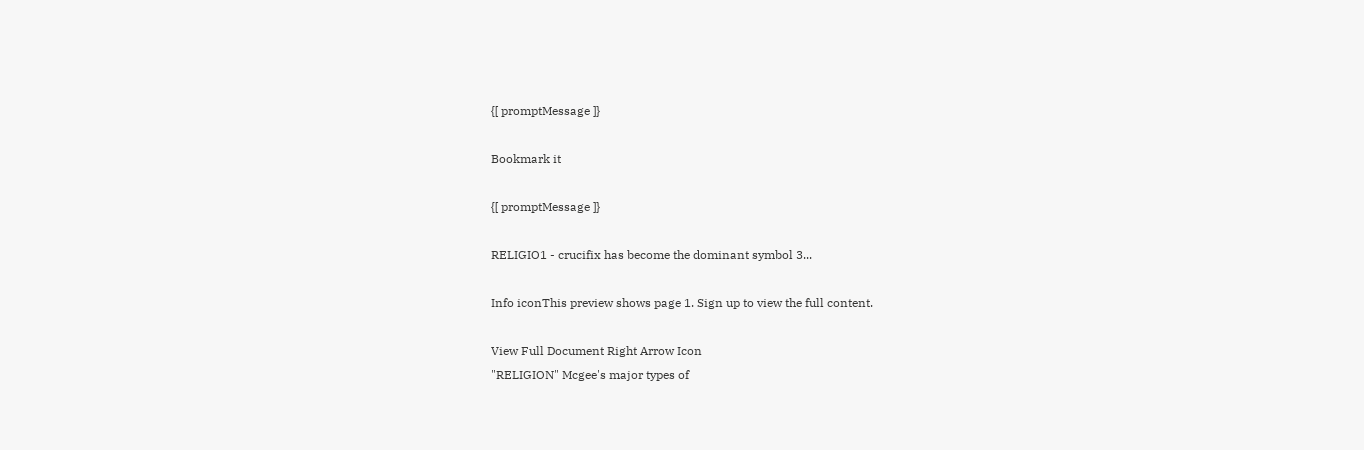{[ promptMessage ]}

Bookmark it

{[ promptMessage ]}

RELIGIO1 - crucifix has become the dominant symbol 3...

Info iconThis preview shows page 1. Sign up to view the full content.

View Full Document Right Arrow Icon
"RELIGION" Mcgee's major types of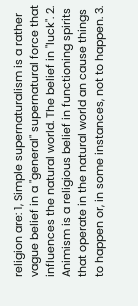religion are: 1, Simple supernaturalism is a rather vague belief in a "general" supernatural force that influences the natural world. The belief in "luck". 2. Animism is a religious belief in functioning spirits that operate in the natural world an cause things to happen or, in some instances, not to happen. 3.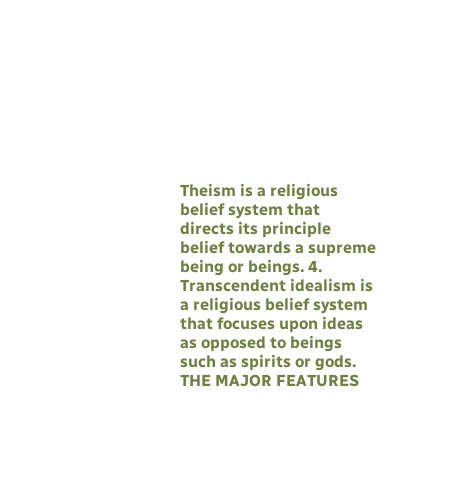Theism is a religious belief system that directs its principle belief towards a supreme being or beings. 4. Transcendent idealism is a religious belief system that focuses upon ideas as opposed to beings such as spirits or gods. THE MAJOR FEATURES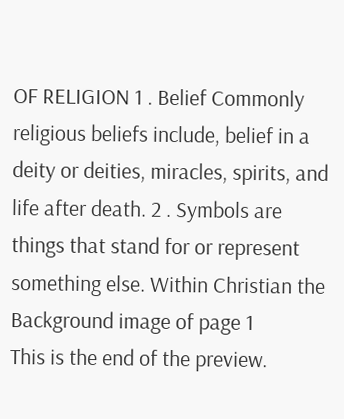OF RELIGION 1 . Belief Commonly religious beliefs include, belief in a deity or deities, miracles, spirits, and life after death. 2 . Symbols are things that stand for or represent something else. Within Christian the
Background image of page 1
This is the end of the preview.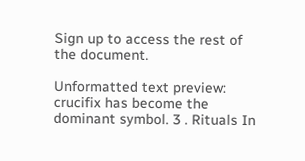Sign up to access the rest of the document.

Unformatted text preview: crucifix has become the dominant symbol. 3 . Rituals In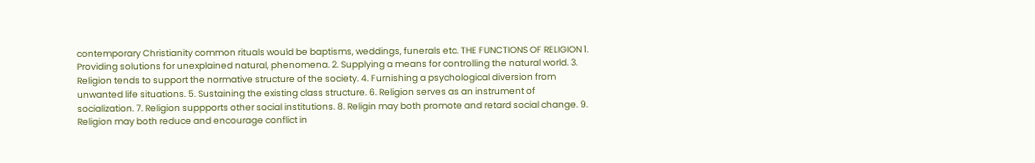contemporary Christianity common rituals would be baptisms, weddings, funerals etc. THE FUNCTIONS OF RELIGION 1. Providing solutions for unexplained natural, phenomena. 2. Supplying a means for controlling the natural world. 3. Religion tends to support the normative structure of the society. 4. Furnishing a psychological diversion from unwanted life situations. 5. Sustaining the existing class structure. 6. Religion serves as an instrument of socialization. 7. Religion suppports other social institutions. 8. Religin may both promote and retard social change. 9. Religion may both reduce and encourage conflict in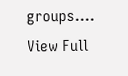groups....
View Full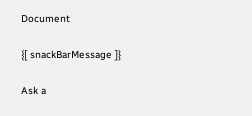Document

{[ snackBarMessage ]}

Ask a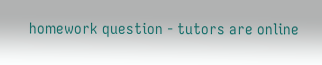homework question - tutors are online